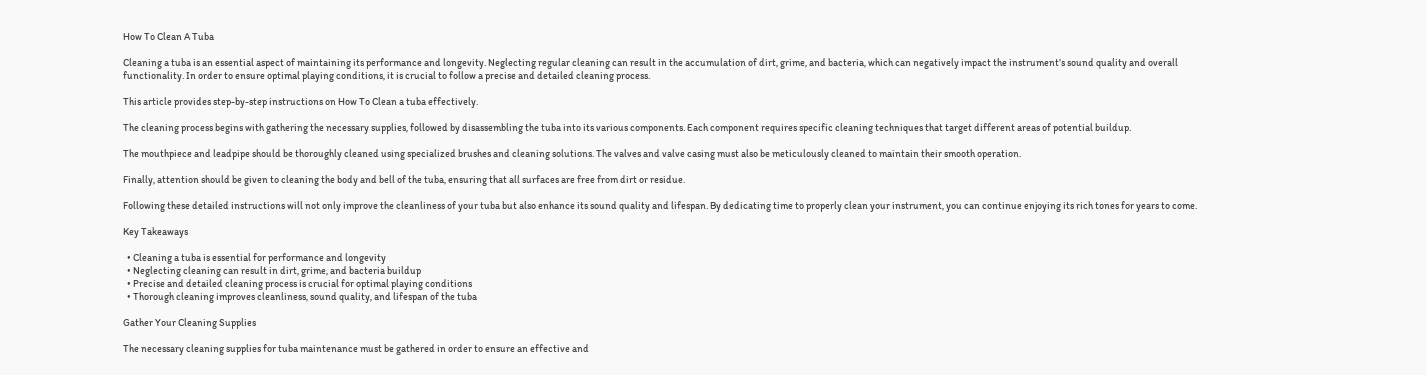How To Clean A Tuba

Cleaning a tuba is an essential aspect of maintaining its performance and longevity. Neglecting regular cleaning can result in the accumulation of dirt, grime, and bacteria, which can negatively impact the instrument’s sound quality and overall functionality. In order to ensure optimal playing conditions, it is crucial to follow a precise and detailed cleaning process.

This article provides step-by-step instructions on How To Clean a tuba effectively.

The cleaning process begins with gathering the necessary supplies, followed by disassembling the tuba into its various components. Each component requires specific cleaning techniques that target different areas of potential buildup.

The mouthpiece and leadpipe should be thoroughly cleaned using specialized brushes and cleaning solutions. The valves and valve casing must also be meticulously cleaned to maintain their smooth operation.

Finally, attention should be given to cleaning the body and bell of the tuba, ensuring that all surfaces are free from dirt or residue.

Following these detailed instructions will not only improve the cleanliness of your tuba but also enhance its sound quality and lifespan. By dedicating time to properly clean your instrument, you can continue enjoying its rich tones for years to come.

Key Takeaways

  • Cleaning a tuba is essential for performance and longevity
  • Neglecting cleaning can result in dirt, grime, and bacteria buildup
  • Precise and detailed cleaning process is crucial for optimal playing conditions
  • Thorough cleaning improves cleanliness, sound quality, and lifespan of the tuba

Gather Your Cleaning Supplies

The necessary cleaning supplies for tuba maintenance must be gathered in order to ensure an effective and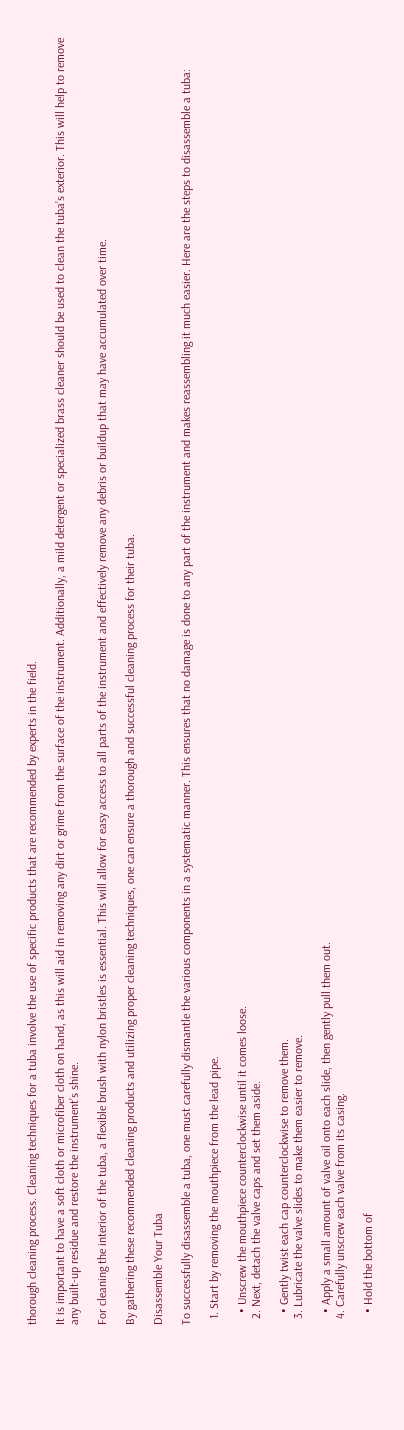thorough cleaning process. Cleaning techniques for a tuba involve the use of specific products that are recommended by experts in the field.

It is important to have a soft cloth or microfiber cloth on hand, as this will aid in removing any dirt or grime from the surface of the instrument. Additionally, a mild detergent or specialized brass cleaner should be used to clean the tuba’s exterior. This will help to remove any built-up residue and restore the instrument’s shine.

For cleaning the interior of the tuba, a flexible brush with nylon bristles is essential. This will allow for easy access to all parts of the instrument and effectively remove any debris or buildup that may have accumulated over time.

By gathering these recommended cleaning products and utilizing proper cleaning techniques, one can ensure a thorough and successful cleaning process for their tuba.

Disassemble Your Tuba

To successfully disassemble a tuba, one must carefully dismantle the various components in a systematic manner. This ensures that no damage is done to any part of the instrument and makes reassembling it much easier. Here are the steps to disassemble a tuba:

  1. Start by removing the mouthpiece from the lead pipe.

    • Unscrew the mouthpiece counterclockwise until it comes loose.
  2. Next, detach the valve caps and set them aside.

    • Gently twist each cap counterclockwise to remove them.
  3. Lubricate the valve slides to make them easier to remove.

    • Apply a small amount of valve oil onto each slide, then gently pull them out.
  4. Carefully unscrew each valve from its casing.

    • Hold the bottom of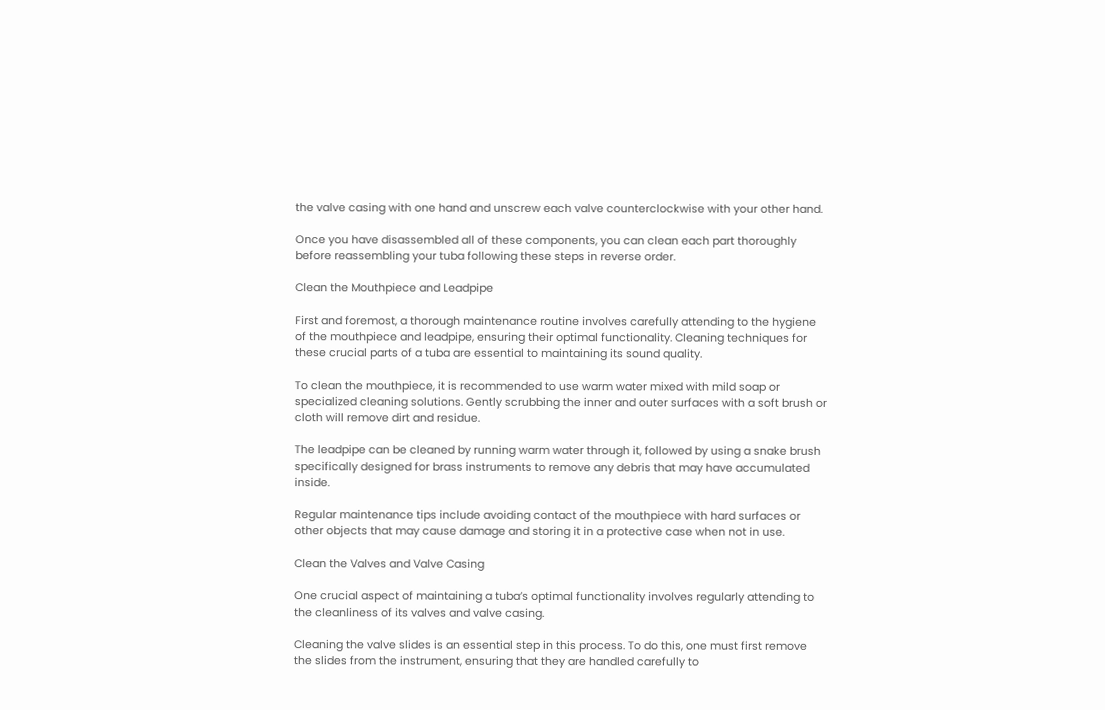the valve casing with one hand and unscrew each valve counterclockwise with your other hand.

Once you have disassembled all of these components, you can clean each part thoroughly before reassembling your tuba following these steps in reverse order.

Clean the Mouthpiece and Leadpipe

First and foremost, a thorough maintenance routine involves carefully attending to the hygiene of the mouthpiece and leadpipe, ensuring their optimal functionality. Cleaning techniques for these crucial parts of a tuba are essential to maintaining its sound quality.

To clean the mouthpiece, it is recommended to use warm water mixed with mild soap or specialized cleaning solutions. Gently scrubbing the inner and outer surfaces with a soft brush or cloth will remove dirt and residue.

The leadpipe can be cleaned by running warm water through it, followed by using a snake brush specifically designed for brass instruments to remove any debris that may have accumulated inside.

Regular maintenance tips include avoiding contact of the mouthpiece with hard surfaces or other objects that may cause damage and storing it in a protective case when not in use.

Clean the Valves and Valve Casing

One crucial aspect of maintaining a tuba’s optimal functionality involves regularly attending to the cleanliness of its valves and valve casing.

Cleaning the valve slides is an essential step in this process. To do this, one must first remove the slides from the instrument, ensuring that they are handled carefully to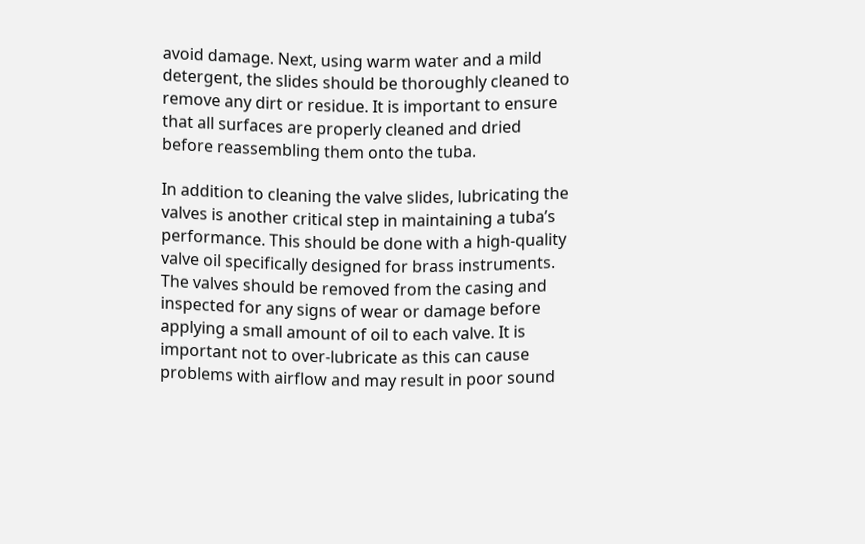avoid damage. Next, using warm water and a mild detergent, the slides should be thoroughly cleaned to remove any dirt or residue. It is important to ensure that all surfaces are properly cleaned and dried before reassembling them onto the tuba.

In addition to cleaning the valve slides, lubricating the valves is another critical step in maintaining a tuba’s performance. This should be done with a high-quality valve oil specifically designed for brass instruments. The valves should be removed from the casing and inspected for any signs of wear or damage before applying a small amount of oil to each valve. It is important not to over-lubricate as this can cause problems with airflow and may result in poor sound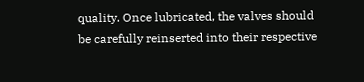quality. Once lubricated, the valves should be carefully reinserted into their respective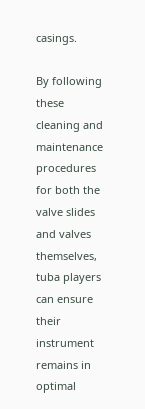casings.

By following these cleaning and maintenance procedures for both the valve slides and valves themselves, tuba players can ensure their instrument remains in optimal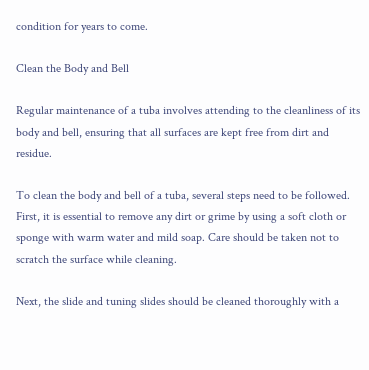condition for years to come.

Clean the Body and Bell

Regular maintenance of a tuba involves attending to the cleanliness of its body and bell, ensuring that all surfaces are kept free from dirt and residue.

To clean the body and bell of a tuba, several steps need to be followed. First, it is essential to remove any dirt or grime by using a soft cloth or sponge with warm water and mild soap. Care should be taken not to scratch the surface while cleaning.

Next, the slide and tuning slides should be cleaned thoroughly with a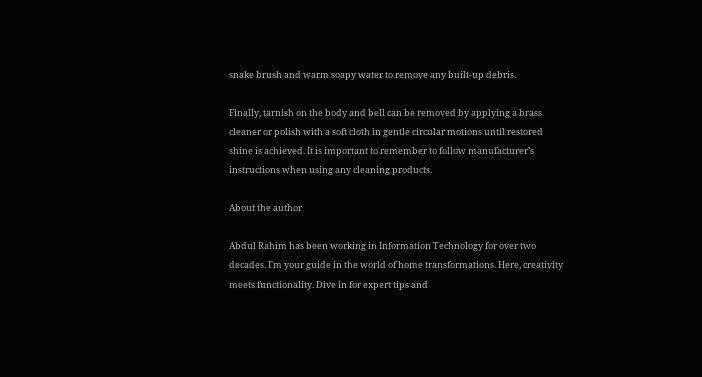snake brush and warm soapy water to remove any built-up debris.

Finally, tarnish on the body and bell can be removed by applying a brass cleaner or polish with a soft cloth in gentle circular motions until restored shine is achieved. It is important to remember to follow manufacturer’s instructions when using any cleaning products.

About the author

Abdul Rahim has been working in Information Technology for over two decades. I'm your guide in the world of home transformations. Here, creativity meets functionality. Dive in for expert tips and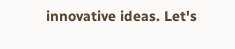innovative ideas. Let's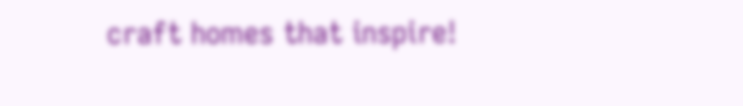craft homes that inspire!